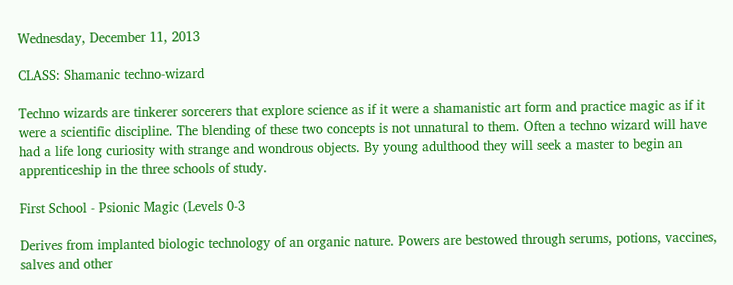Wednesday, December 11, 2013

CLASS: Shamanic techno-wizard

Techno wizards are tinkerer sorcerers that explore science as if it were a shamanistic art form and practice magic as if it were a scientific discipline. The blending of these two concepts is not unnatural to them. Often a techno wizard will have had a life long curiosity with strange and wondrous objects. By young adulthood they will seek a master to begin an apprenticeship in the three schools of study.

First School - Psionic Magic (Levels 0-3

Derives from implanted biologic technology of an organic nature. Powers are bestowed through serums, potions, vaccines, salves and other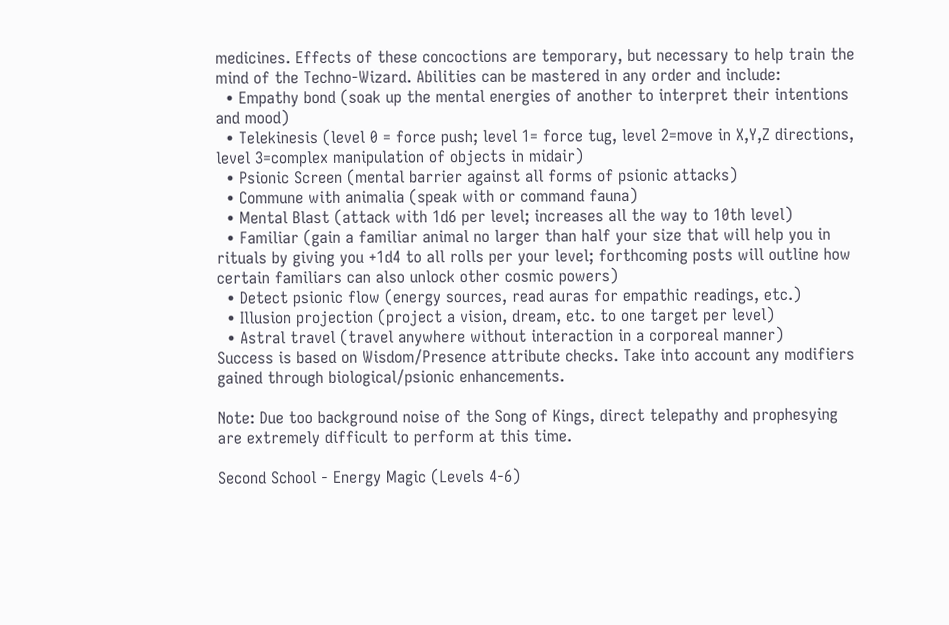medicines. Effects of these concoctions are temporary, but necessary to help train the mind of the Techno-Wizard. Abilities can be mastered in any order and include:
  • Empathy bond (soak up the mental energies of another to interpret their intentions and mood)
  • Telekinesis (level 0 = force push; level 1= force tug, level 2=move in X,Y,Z directions, level 3=complex manipulation of objects in midair)
  • Psionic Screen (mental barrier against all forms of psionic attacks)
  • Commune with animalia (speak with or command fauna)
  • Mental Blast (attack with 1d6 per level; increases all the way to 10th level)
  • Familiar (gain a familiar animal no larger than half your size that will help you in rituals by giving you +1d4 to all rolls per your level; forthcoming posts will outline how certain familiars can also unlock other cosmic powers)
  • Detect psionic flow (energy sources, read auras for empathic readings, etc.)
  • Illusion projection (project a vision, dream, etc. to one target per level)
  • Astral travel (travel anywhere without interaction in a corporeal manner)
Success is based on Wisdom/Presence attribute checks. Take into account any modifiers gained through biological/psionic enhancements.

Note: Due too background noise of the Song of Kings, direct telepathy and prophesying are extremely difficult to perform at this time.

Second School - Energy Magic (Levels 4-6)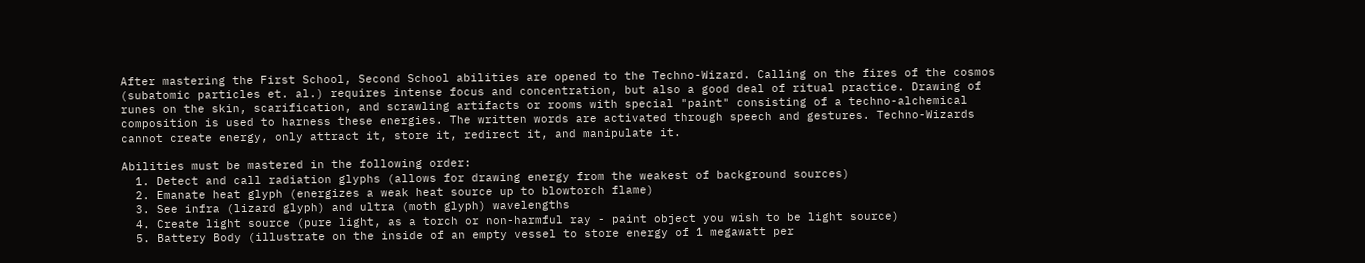After mastering the First School, Second School abilities are opened to the Techno-Wizard. Calling on the fires of the cosmos (subatomic particles et. al.) requires intense focus and concentration, but also a good deal of ritual practice. Drawing of runes on the skin, scarification, and scrawling artifacts or rooms with special "paint" consisting of a techno-alchemical composition is used to harness these energies. The written words are activated through speech and gestures. Techno-Wizards cannot create energy, only attract it, store it, redirect it, and manipulate it.

Abilities must be mastered in the following order:
  1. Detect and call radiation glyphs (allows for drawing energy from the weakest of background sources)
  2. Emanate heat glyph (energizes a weak heat source up to blowtorch flame)
  3. See infra (lizard glyph) and ultra (moth glyph) wavelengths
  4. Create light source (pure light, as a torch or non-harmful ray - paint object you wish to be light source)
  5. Battery Body (illustrate on the inside of an empty vessel to store energy of 1 megawatt per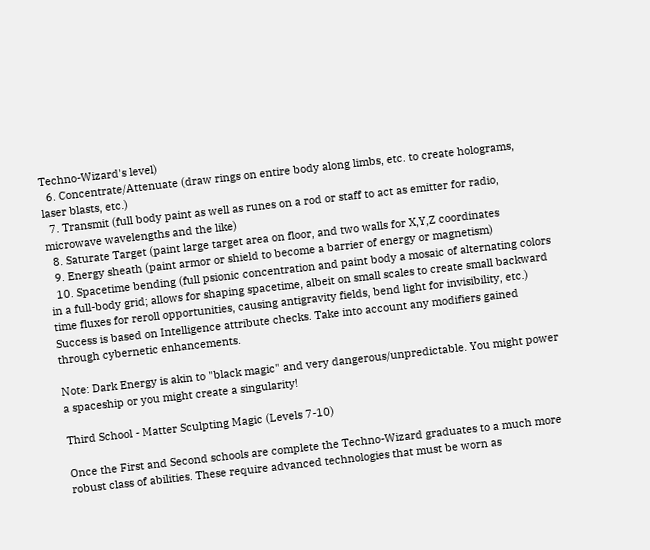Techno-Wizard's level)
  6. Concentrate/Attenuate (draw rings on entire body along limbs, etc. to create holograms, laser blasts, etc.)
  7. Transmit (full body paint as well as runes on a rod or staff to act as emitter for radio, microwave wavelengths and the like)
  8. Saturate Target (paint large target area on floor, and two walls for X,Y,Z coordinates
  9. Energy sheath (paint armor or shield to become a barrier of energy or magnetism)
  10. Spacetime bending (full psionic concentration and paint body a mosaic of alternating colors in a full-body grid; allows for shaping spacetime, albeit on small scales to create small backward time fluxes for reroll opportunities, causing antigravity fields, bend light for invisibility, etc.)
Success is based on Intelligence attribute checks. Take into account any modifiers gained through cybernetic enhancements.

Note: Dark Energy is akin to "black magic" and very dangerous/unpredictable. You might power a spaceship or you might create a singularity!

Third School - Matter Sculpting Magic (Levels 7-10)

Once the First and Second schools are complete the Techno-Wizard graduates to a much more robust class of abilities. These require advanced technologies that must be worn as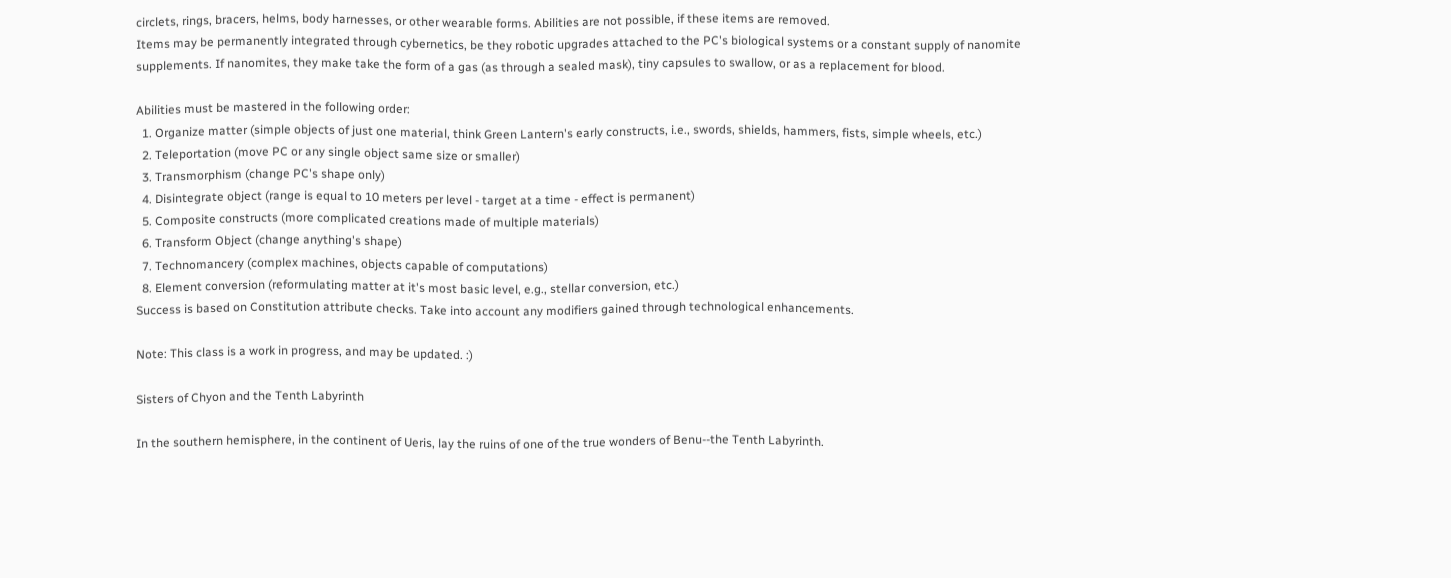circlets, rings, bracers, helms, body harnesses, or other wearable forms. Abilities are not possible, if these items are removed.
Items may be permanently integrated through cybernetics, be they robotic upgrades attached to the PC's biological systems or a constant supply of nanomite supplements. If nanomites, they make take the form of a gas (as through a sealed mask), tiny capsules to swallow, or as a replacement for blood.

Abilities must be mastered in the following order:
  1. Organize matter (simple objects of just one material, think Green Lantern's early constructs, i.e., swords, shields, hammers, fists, simple wheels, etc.)
  2. Teleportation (move PC or any single object same size or smaller)
  3. Transmorphism (change PC's shape only)
  4. Disintegrate object (range is equal to 10 meters per level - target at a time - effect is permanent)
  5. Composite constructs (more complicated creations made of multiple materials)
  6. Transform Object (change anything's shape)
  7. Technomancery (complex machines, objects capable of computations)
  8. Element conversion (reformulating matter at it's most basic level, e.g., stellar conversion, etc.)
Success is based on Constitution attribute checks. Take into account any modifiers gained through technological enhancements.

Note: This class is a work in progress, and may be updated. :)

Sisters of Chyon and the Tenth Labyrinth

In the southern hemisphere, in the continent of Ueris, lay the ruins of one of the true wonders of Benu--the Tenth Labyrinth.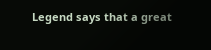Legend says that a great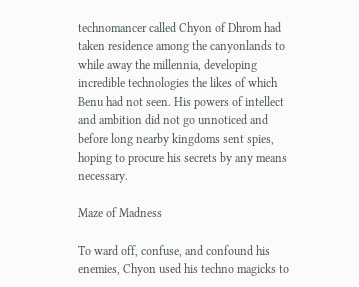technomancer called Chyon of Dhrom had taken residence among the canyonlands to while away the millennia, developing incredible technologies the likes of which Benu had not seen. His powers of intellect and ambition did not go unnoticed and before long nearby kingdoms sent spies, hoping to procure his secrets by any means necessary.

Maze of Madness

To ward off, confuse, and confound his enemies, Chyon used his techno magicks to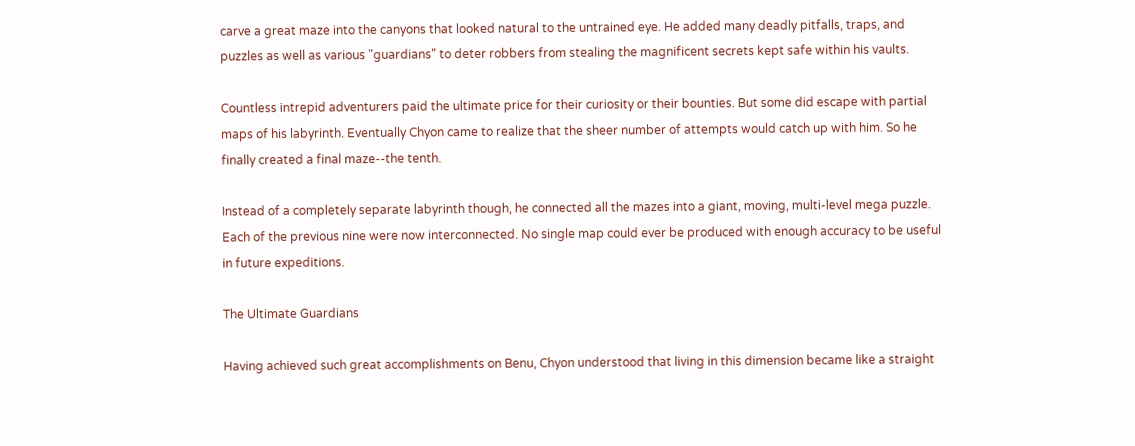carve a great maze into the canyons that looked natural to the untrained eye. He added many deadly pitfalls, traps, and puzzles as well as various "guardians" to deter robbers from stealing the magnificent secrets kept safe within his vaults.

Countless intrepid adventurers paid the ultimate price for their curiosity or their bounties. But some did escape with partial maps of his labyrinth. Eventually Chyon came to realize that the sheer number of attempts would catch up with him. So he finally created a final maze--the tenth.

Instead of a completely separate labyrinth though, he connected all the mazes into a giant, moving, multi-level mega puzzle. Each of the previous nine were now interconnected. No single map could ever be produced with enough accuracy to be useful in future expeditions.

The Ultimate Guardians

Having achieved such great accomplishments on Benu, Chyon understood that living in this dimension became like a straight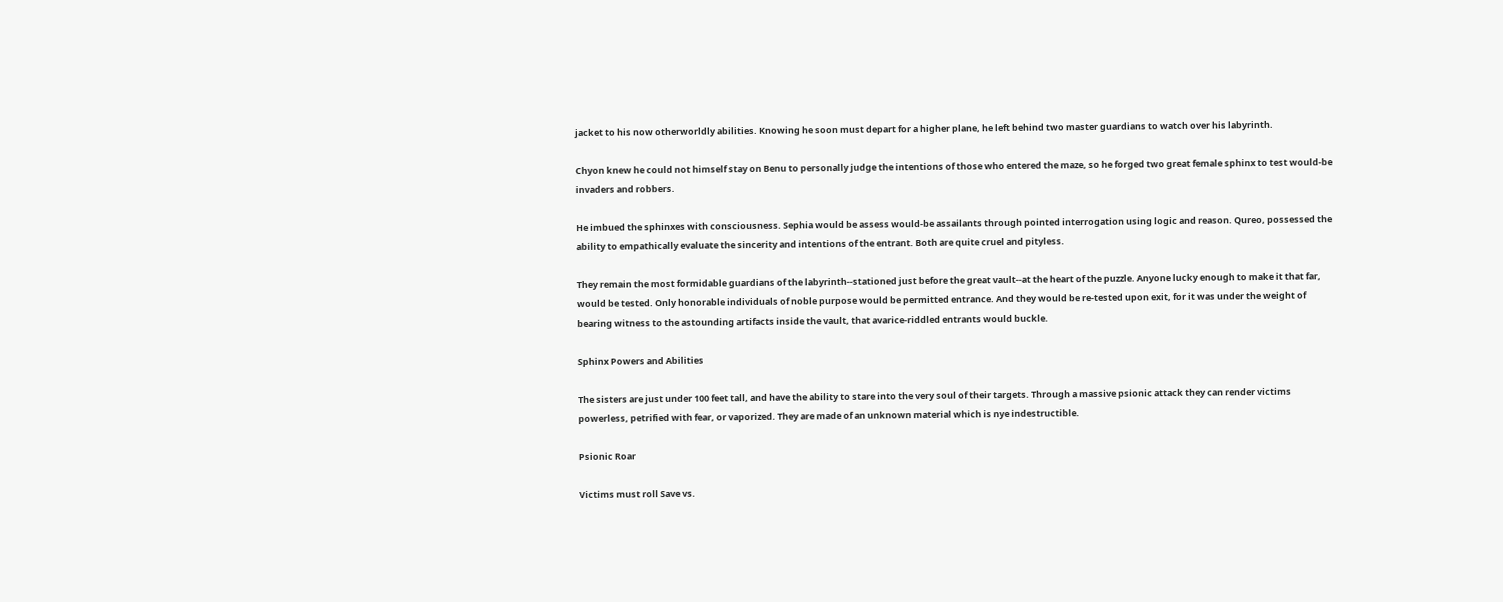jacket to his now otherworldly abilities. Knowing he soon must depart for a higher plane, he left behind two master guardians to watch over his labyrinth.

Chyon knew he could not himself stay on Benu to personally judge the intentions of those who entered the maze, so he forged two great female sphinx to test would-be invaders and robbers.

He imbued the sphinxes with consciousness. Sephia would be assess would-be assailants through pointed interrogation using logic and reason. Qureo, possessed the ability to empathically evaluate the sincerity and intentions of the entrant. Both are quite cruel and pityless.

They remain the most formidable guardians of the labyrinth--stationed just before the great vault--at the heart of the puzzle. Anyone lucky enough to make it that far, would be tested. Only honorable individuals of noble purpose would be permitted entrance. And they would be re-tested upon exit, for it was under the weight of bearing witness to the astounding artifacts inside the vault, that avarice-riddled entrants would buckle.

Sphinx Powers and Abilities

The sisters are just under 100 feet tall, and have the ability to stare into the very soul of their targets. Through a massive psionic attack they can render victims powerless, petrified with fear, or vaporized. They are made of an unknown material which is nye indestructible.

Psionic Roar

Victims must roll Save vs.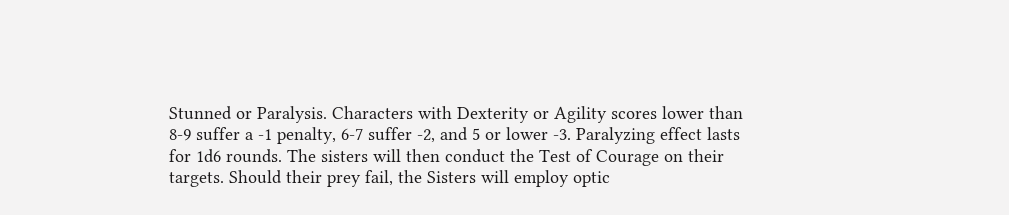Stunned or Paralysis. Characters with Dexterity or Agility scores lower than 8-9 suffer a -1 penalty, 6-7 suffer -2, and 5 or lower -3. Paralyzing effect lasts for 1d6 rounds. The sisters will then conduct the Test of Courage on their targets. Should their prey fail, the Sisters will employ optic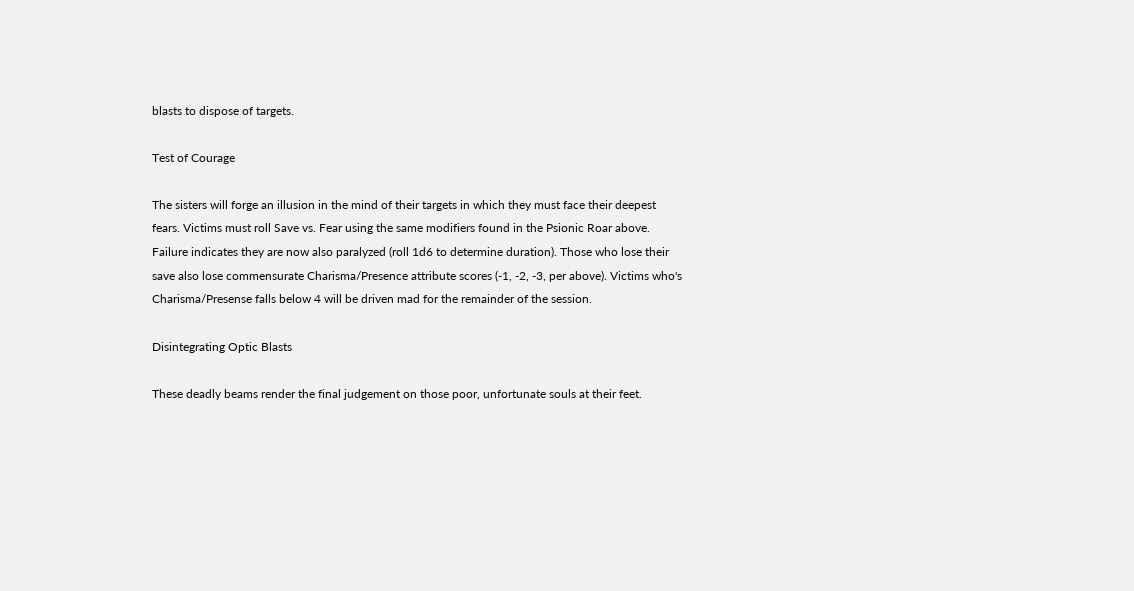blasts to dispose of targets.

Test of Courage

The sisters will forge an illusion in the mind of their targets in which they must face their deepest fears. Victims must roll Save vs. Fear using the same modifiers found in the Psionic Roar above. Failure indicates they are now also paralyzed (roll 1d6 to determine duration). Those who lose their save also lose commensurate Charisma/Presence attribute scores (-1, -2, -3, per above). Victims who's Charisma/Presense falls below 4 will be driven mad for the remainder of the session.

Disintegrating Optic Blasts

These deadly beams render the final judgement on those poor, unfortunate souls at their feet.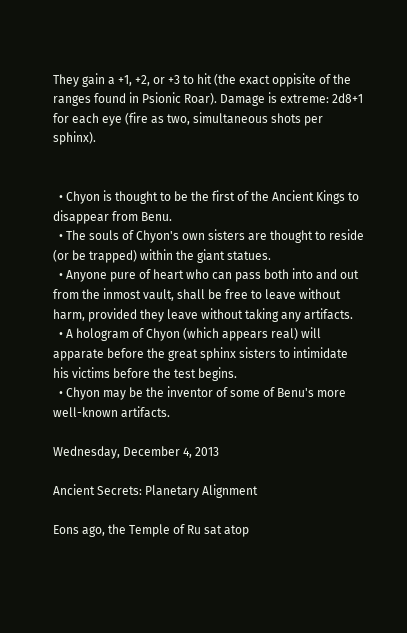They gain a +1, +2, or +3 to hit (the exact oppisite of the ranges found in Psionic Roar). Damage is extreme: 2d8+1 for each eye (fire as two, simultaneous shots per sphinx).


  • Chyon is thought to be the first of the Ancient Kings to disappear from Benu.
  • The souls of Chyon's own sisters are thought to reside (or be trapped) within the giant statues.
  • Anyone pure of heart who can pass both into and out from the inmost vault, shall be free to leave without harm, provided they leave without taking any artifacts.
  • A hologram of Chyon (which appears real) will apparate before the great sphinx sisters to intimidate his victims before the test begins.
  • Chyon may be the inventor of some of Benu's more well-known artifacts.

Wednesday, December 4, 2013

Ancient Secrets: Planetary Alignment

Eons ago, the Temple of Ru sat atop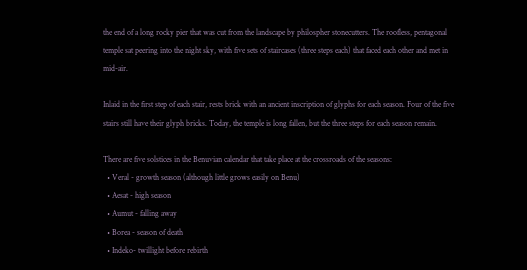the end of a long rocky pier that was cut from the landscape by philospher stonecutters. The roofless, pentagonal temple sat peering into the night sky, with five sets of staircases (three steps each) that faced each other and met in mid-air.

Inlaid in the first step of each stair, rests brick with an ancient inscription of glyphs for each season. Four of the five stairs still have their glyph bricks. Today, the temple is long fallen, but the three steps for each season remain.

There are five solstices in the Benuvian calendar that take place at the crossroads of the seasons:
  • Veral - growth season (although little grows easily on Benu)
  • Aesat - high season
  • Aumut - falling away
  • Borea - season of death
  • Indeko- twillight before rebirth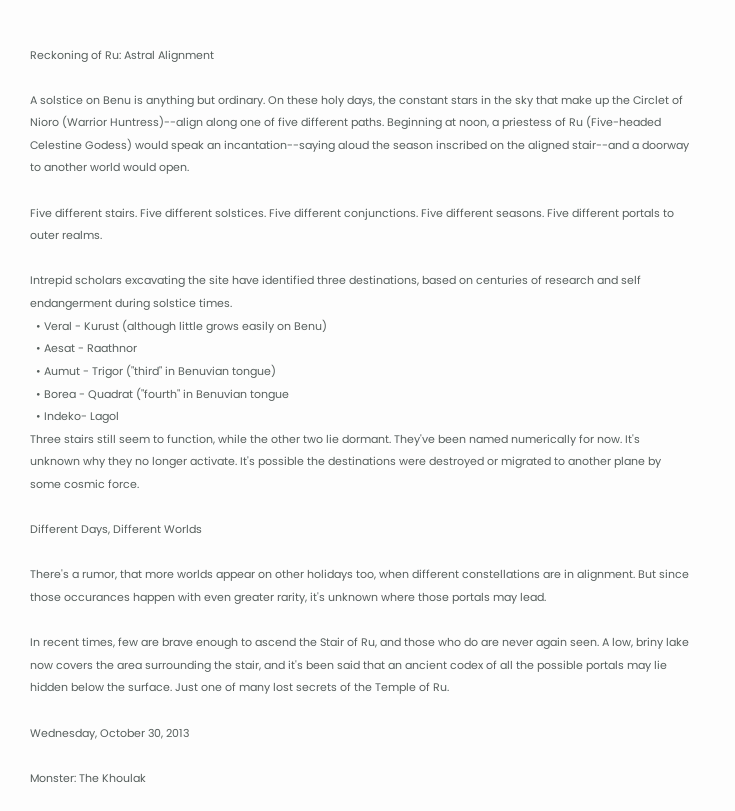Reckoning of Ru: Astral Alignment

A solstice on Benu is anything but ordinary. On these holy days, the constant stars in the sky that make up the Circlet of Nioro (Warrior Huntress)--align along one of five different paths. Beginning at noon, a priestess of Ru (Five-headed Celestine Godess) would speak an incantation--saying aloud the season inscribed on the aligned stair--and a doorway to another world would open.

Five different stairs. Five different solstices. Five different conjunctions. Five different seasons. Five different portals to outer realms.

Intrepid scholars excavating the site have identified three destinations, based on centuries of research and self endangerment during solstice times.
  • Veral - Kurust (although little grows easily on Benu)
  • Aesat - Raathnor
  • Aumut - Trigor ("third" in Benuvian tongue)
  • Borea - Quadrat ("fourth" in Benuvian tongue
  • Indeko- Lagol
Three stairs still seem to function, while the other two lie dormant. They've been named numerically for now. It's unknown why they no longer activate. It's possible the destinations were destroyed or migrated to another plane by some cosmic force.

Different Days, Different Worlds

There's a rumor, that more worlds appear on other holidays too, when different constellations are in alignment. But since those occurances happen with even greater rarity, it's unknown where those portals may lead.

In recent times, few are brave enough to ascend the Stair of Ru, and those who do are never again seen. A low, briny lake now covers the area surrounding the stair, and it's been said that an ancient codex of all the possible portals may lie hidden below the surface. Just one of many lost secrets of the Temple of Ru.

Wednesday, October 30, 2013

Monster: The Khoulak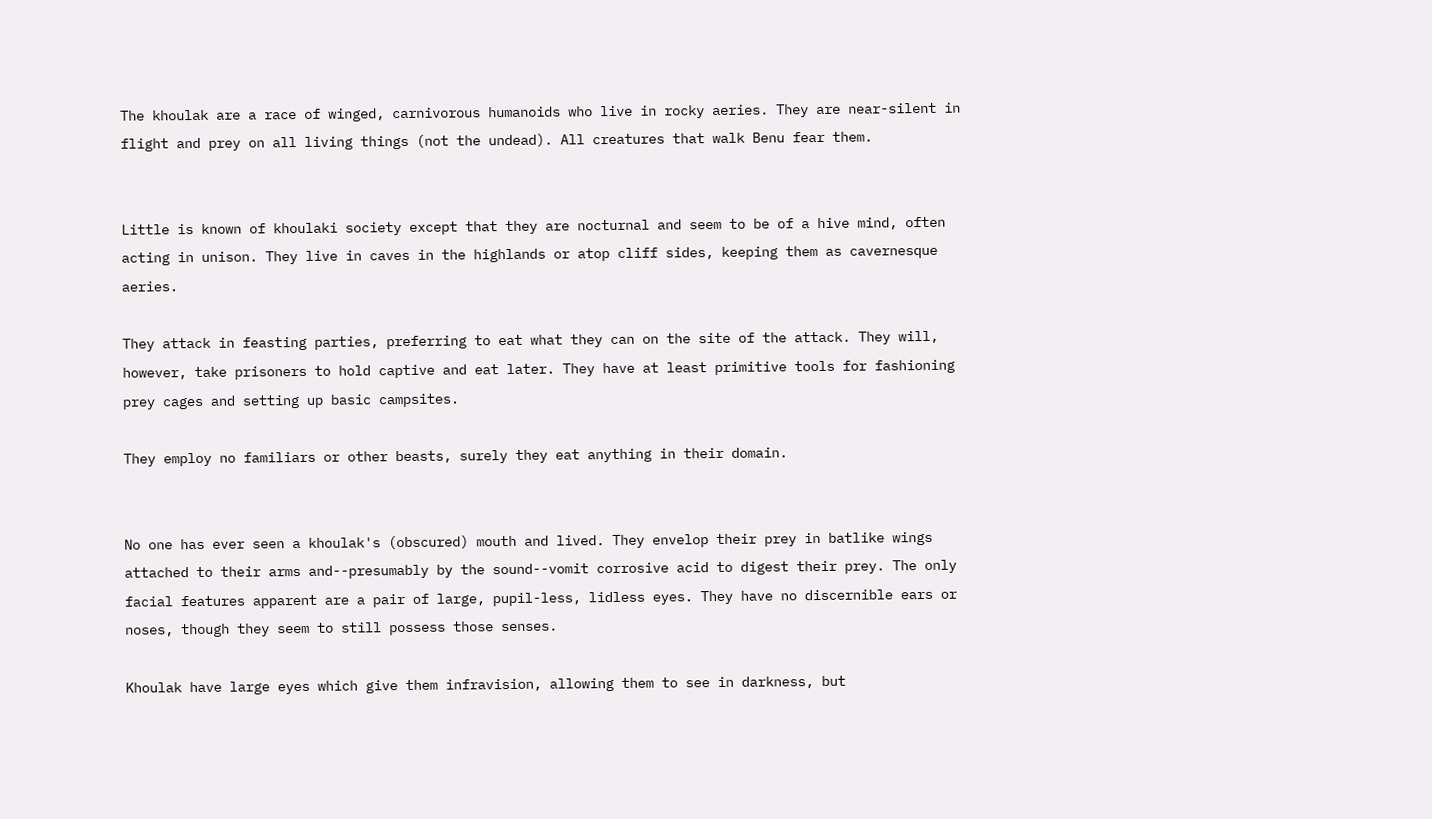The khoulak are a race of winged, carnivorous humanoids who live in rocky aeries. They are near-silent in flight and prey on all living things (not the undead). All creatures that walk Benu fear them.


Little is known of khoulaki society except that they are nocturnal and seem to be of a hive mind, often acting in unison. They live in caves in the highlands or atop cliff sides, keeping them as cavernesque aeries.

They attack in feasting parties, preferring to eat what they can on the site of the attack. They will, however, take prisoners to hold captive and eat later. They have at least primitive tools for fashioning prey cages and setting up basic campsites.

They employ no familiars or other beasts, surely they eat anything in their domain.


No one has ever seen a khoulak's (obscured) mouth and lived. They envelop their prey in batlike wings attached to their arms and--presumably by the sound--vomit corrosive acid to digest their prey. The only facial features apparent are a pair of large, pupil-less, lidless eyes. They have no discernible ears or noses, though they seem to still possess those senses.

Khoulak have large eyes which give them infravision, allowing them to see in darkness, but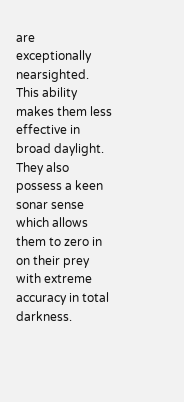are exceptionally nearsighted. This ability makes them less effective in broad daylight. They also possess a keen sonar sense which allows them to zero in on their prey with extreme accuracy in total darkness.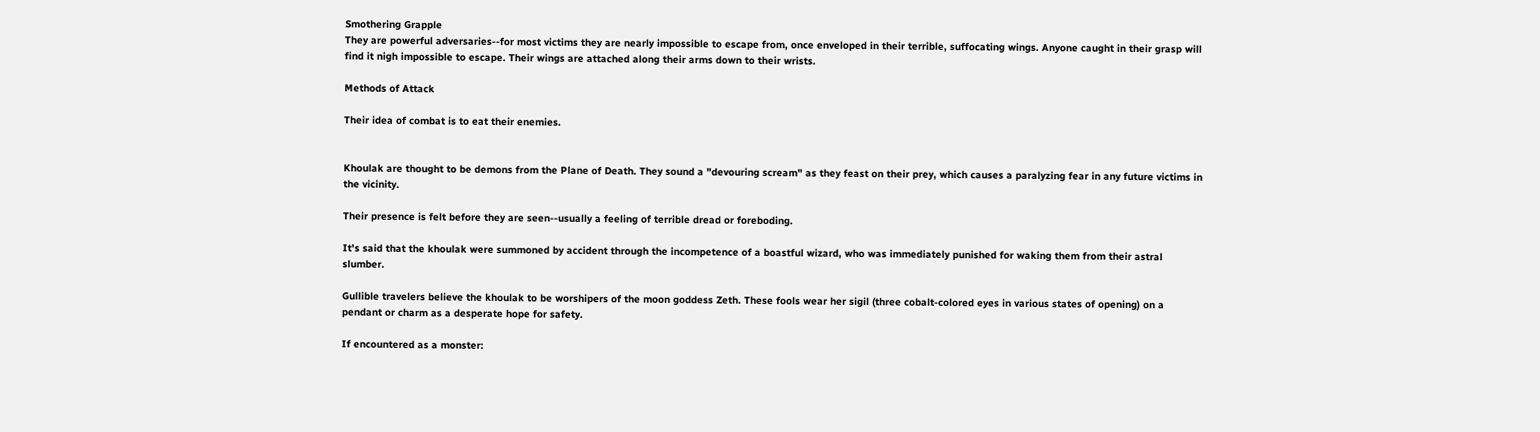Smothering Grapple
They are powerful adversaries--for most victims they are nearly impossible to escape from, once enveloped in their terrible, suffocating wings. Anyone caught in their grasp will find it nigh impossible to escape. Their wings are attached along their arms down to their wrists.

Methods of Attack

Their idea of combat is to eat their enemies.


Khoulak are thought to be demons from the Plane of Death. They sound a "devouring scream" as they feast on their prey, which causes a paralyzing fear in any future victims in the vicinity.

Their presence is felt before they are seen--usually a feeling of terrible dread or foreboding.

It's said that the khoulak were summoned by accident through the incompetence of a boastful wizard, who was immediately punished for waking them from their astral slumber.

Gullible travelers believe the khoulak to be worshipers of the moon goddess Zeth. These fools wear her sigil (three cobalt-colored eyes in various states of opening) on a pendant or charm as a desperate hope for safety.

If encountered as a monster: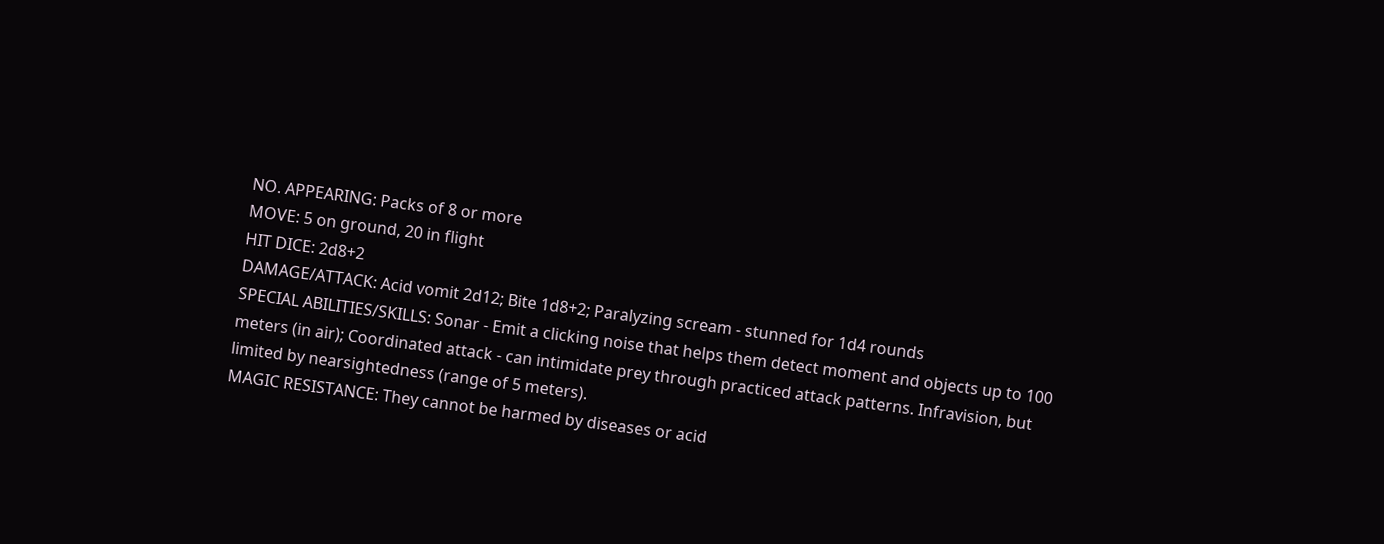NO. APPEARING: Packs of 8 or more
MOVE: 5 on ground, 20 in flight
HIT DICE: 2d8+2
DAMAGE/ATTACK: Acid vomit 2d12; Bite 1d8+2; Paralyzing scream - stunned for 1d4 rounds
SPECIAL ABILITIES/SKILLS: Sonar - Emit a clicking noise that helps them detect moment and objects up to 100 meters (in air); Coordinated attack - can intimidate prey through practiced attack patterns. Infravision, but limited by nearsightedness (range of 5 meters).
MAGIC RESISTANCE: They cannot be harmed by diseases or acid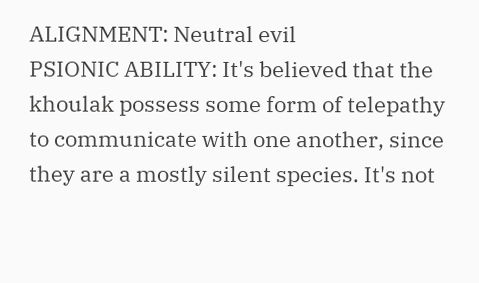ALIGNMENT: Neutral evil
PSIONIC ABILITY: It's believed that the khoulak possess some form of telepathy to communicate with one another, since they are a mostly silent species. It's not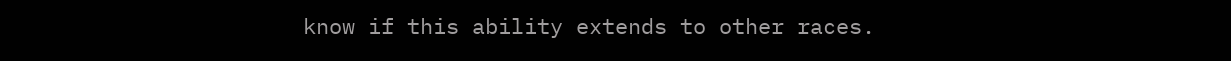know if this ability extends to other races.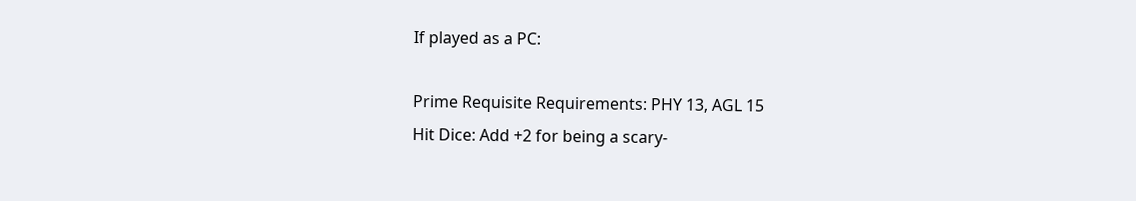If played as a PC:

Prime Requisite Requirements: PHY 13, AGL 15
Hit Dice: Add +2 for being a scary-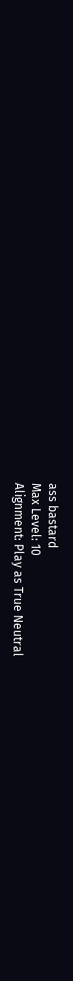ass bastard
Max Level: 10
Alignment: Play as True Neutral